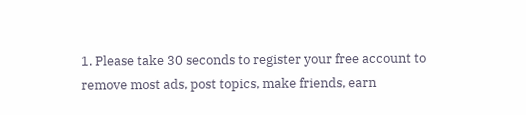1. Please take 30 seconds to register your free account to remove most ads, post topics, make friends, earn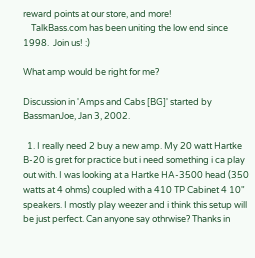reward points at our store, and more!
    TalkBass.com has been uniting the low end since 1998.  Join us! :)

What amp would be right for me?

Discussion in 'Amps and Cabs [BG]' started by BassmanJoe, Jan 3, 2002.

  1. I really need 2 buy a new amp. My 20 watt Hartke B-20 is gret for practice but i need something i ca play out with. I was looking at a Hartke HA-3500 head (350 watts at 4 ohms) coupled with a 410 TP Cabinet 4 10" speakers. I mostly play weezer and i think this setup will be just perfect. Can anyone say othrwise? Thanks in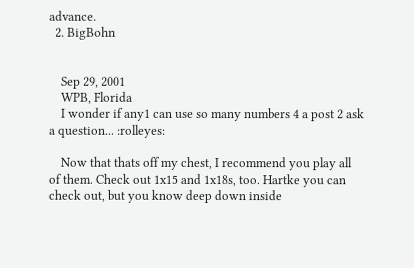advance.
  2. BigBohn


    Sep 29, 2001
    WPB, Florida
    I wonder if any1 can use so many numbers 4 a post 2 ask a question... :rolleyes:

    Now that thats off my chest, I recommend you play all of them. Check out 1x15 and 1x18s, too. Hartke you can check out, but you know deep down inside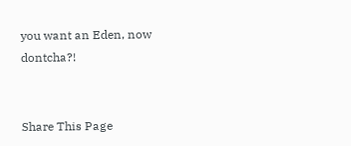you want an Eden, now dontcha?!


Share This Page